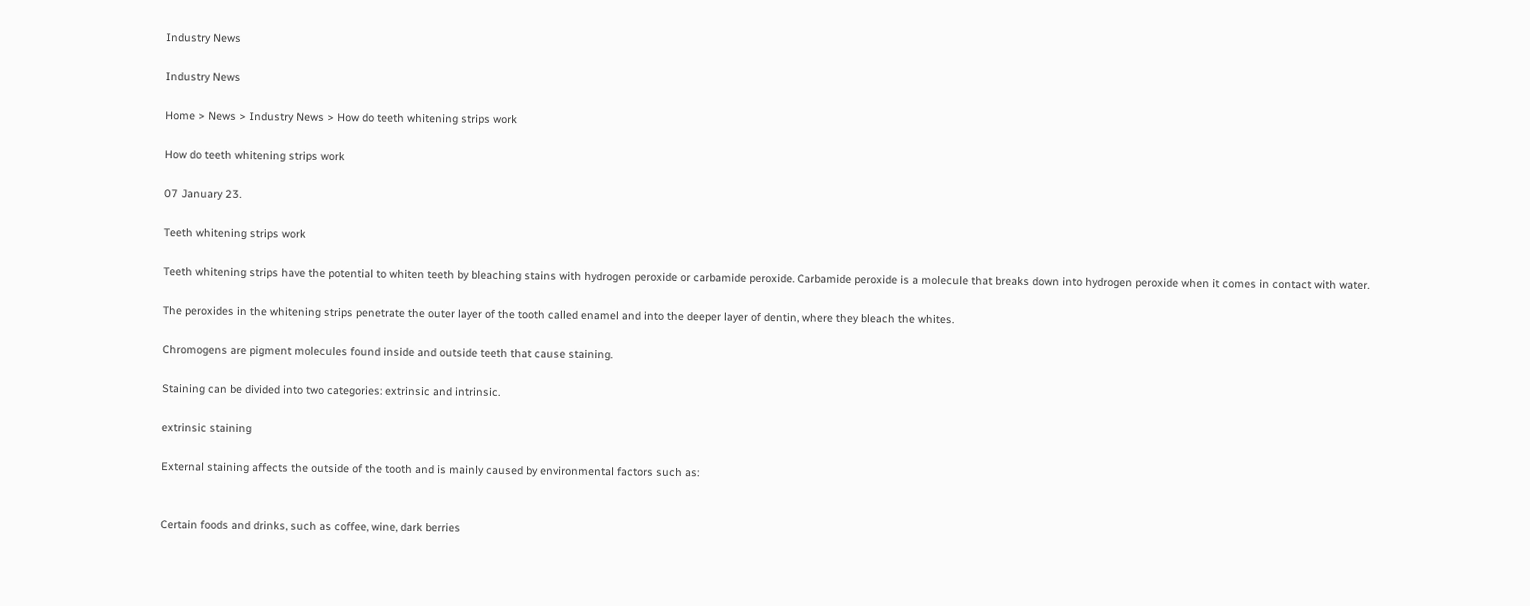Industry News

Industry News

Home > News > Industry News > How do teeth whitening strips work

How do teeth whitening strips work

07 January 23.

Teeth whitening strips work

Teeth whitening strips have the potential to whiten teeth by bleaching stains with hydrogen peroxide or carbamide peroxide. Carbamide peroxide is a molecule that breaks down into hydrogen peroxide when it comes in contact with water.

The peroxides in the whitening strips penetrate the outer layer of the tooth called enamel and into the deeper layer of dentin, where they bleach the whites.

Chromogens are pigment molecules found inside and outside teeth that cause staining.

Staining can be divided into two categories: extrinsic and intrinsic.

extrinsic staining

External staining affects the outside of the tooth and is mainly caused by environmental factors such as:


Certain foods and drinks, such as coffee, wine, dark berries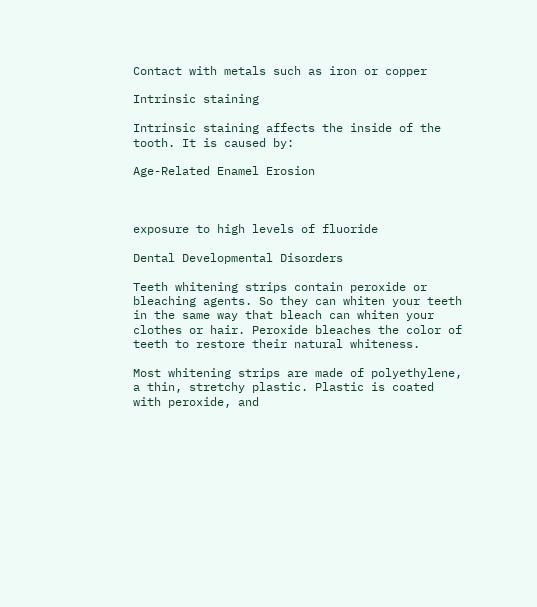Contact with metals such as iron or copper

Intrinsic staining

Intrinsic staining affects the inside of the tooth. It is caused by:

Age-Related Enamel Erosion



exposure to high levels of fluoride

Dental Developmental Disorders

Teeth whitening strips contain peroxide or bleaching agents. So they can whiten your teeth in the same way that bleach can whiten your clothes or hair. Peroxide bleaches the color of teeth to restore their natural whiteness.

Most whitening strips are made of polyethylene, a thin, stretchy plastic. Plastic is coated with peroxide, and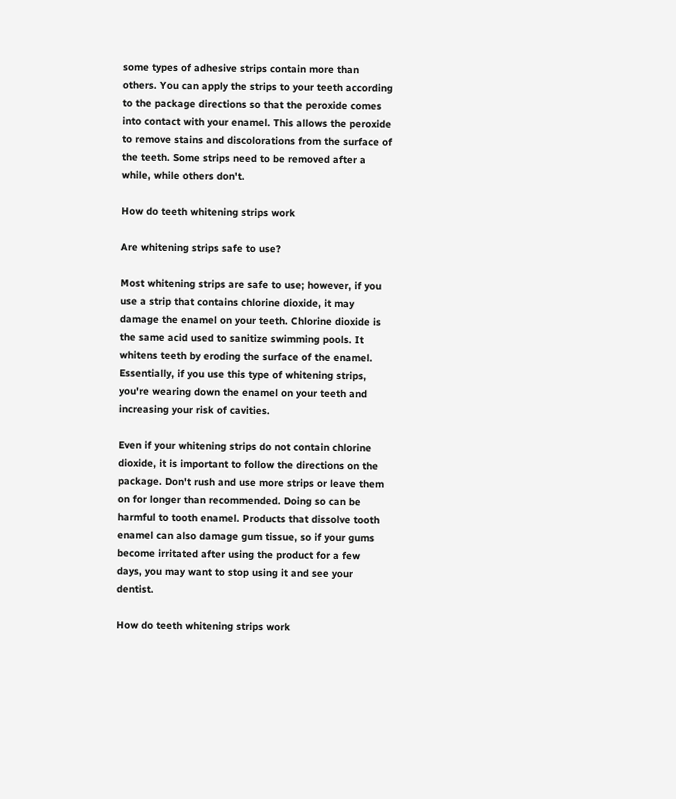some types of adhesive strips contain more than others. You can apply the strips to your teeth according to the package directions so that the peroxide comes into contact with your enamel. This allows the peroxide to remove stains and discolorations from the surface of the teeth. Some strips need to be removed after a while, while others don't.

How do teeth whitening strips work

Are whitening strips safe to use?

Most whitening strips are safe to use; however, if you use a strip that contains chlorine dioxide, it may damage the enamel on your teeth. Chlorine dioxide is the same acid used to sanitize swimming pools. It whitens teeth by eroding the surface of the enamel. Essentially, if you use this type of whitening strips, you're wearing down the enamel on your teeth and increasing your risk of cavities.

Even if your whitening strips do not contain chlorine dioxide, it is important to follow the directions on the package. Don't rush and use more strips or leave them on for longer than recommended. Doing so can be harmful to tooth enamel. Products that dissolve tooth enamel can also damage gum tissue, so if your gums become irritated after using the product for a few days, you may want to stop using it and see your dentist.

How do teeth whitening strips work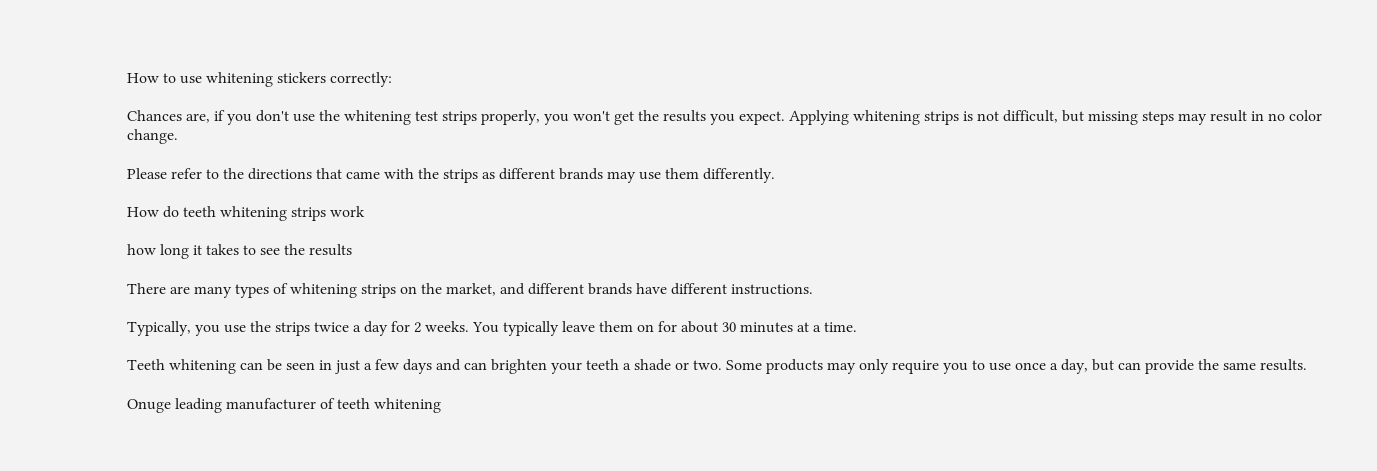How to use whitening stickers correctly:

Chances are, if you don't use the whitening test strips properly, you won't get the results you expect. Applying whitening strips is not difficult, but missing steps may result in no color change.

Please refer to the directions that came with the strips as different brands may use them differently.

How do teeth whitening strips work

how long it takes to see the results

There are many types of whitening strips on the market, and different brands have different instructions.

Typically, you use the strips twice a day for 2 weeks. You typically leave them on for about 30 minutes at a time.

Teeth whitening can be seen in just a few days and can brighten your teeth a shade or two. Some products may only require you to use once a day, but can provide the same results.

Onuge leading manufacturer of teeth whitening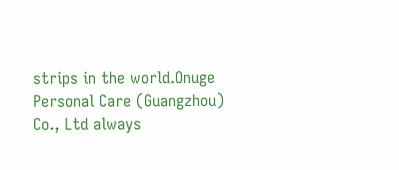strips in the world.Onuge Personal Care (Guangzhou) Co., Ltd always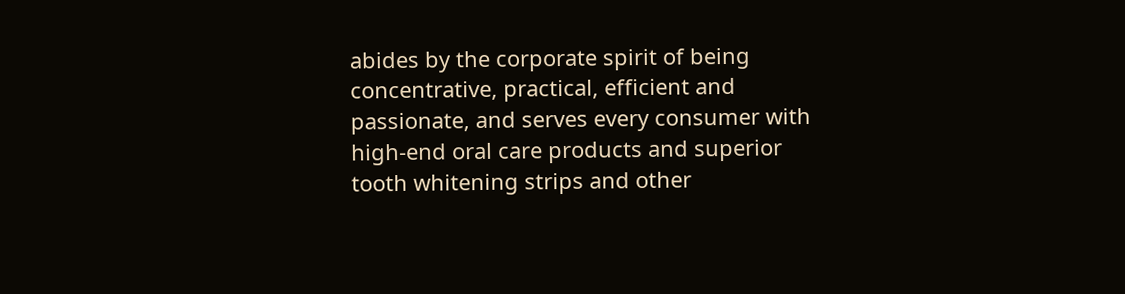abides by the corporate spirit of being concentrative, practical, efficient and passionate, and serves every consumer with high-end oral care products and superior tooth whitening strips and other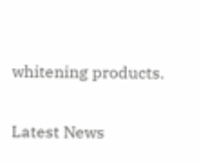whitening products.

Latest News